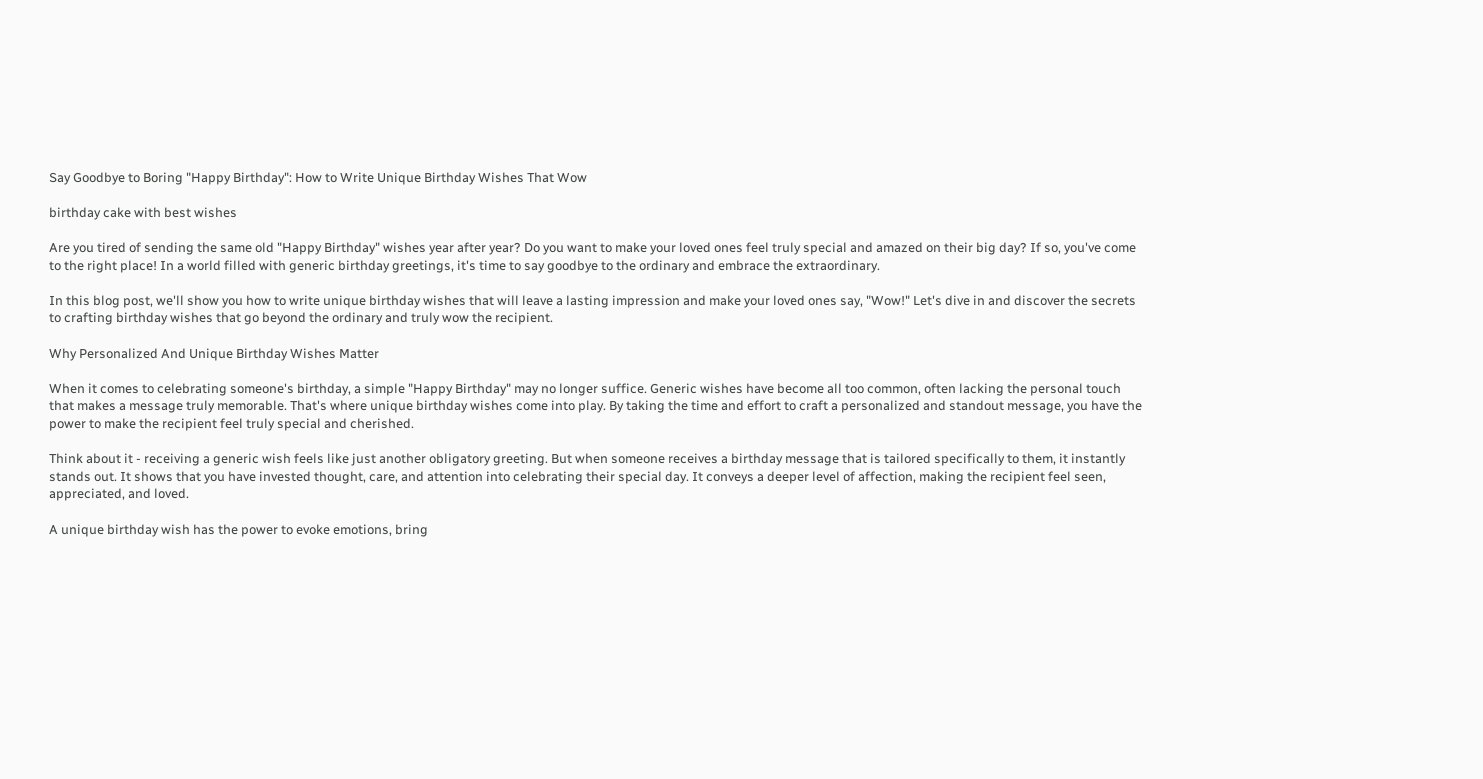Say Goodbye to Boring "Happy Birthday": How to Write Unique Birthday Wishes That Wow

birthday cake with best wishes

Are you tired of sending the same old "Happy Birthday" wishes year after year? Do you want to make your loved ones feel truly special and amazed on their big day? If so, you've come to the right place! In a world filled with generic birthday greetings, it's time to say goodbye to the ordinary and embrace the extraordinary.

In this blog post, we'll show you how to write unique birthday wishes that will leave a lasting impression and make your loved ones say, "Wow!" Let's dive in and discover the secrets to crafting birthday wishes that go beyond the ordinary and truly wow the recipient.

Why Personalized And Unique Birthday Wishes Matter

When it comes to celebrating someone's birthday, a simple "Happy Birthday" may no longer suffice. Generic wishes have become all too common, often lacking the personal touch that makes a message truly memorable. That's where unique birthday wishes come into play. By taking the time and effort to craft a personalized and standout message, you have the power to make the recipient feel truly special and cherished.

Think about it - receiving a generic wish feels like just another obligatory greeting. But when someone receives a birthday message that is tailored specifically to them, it instantly stands out. It shows that you have invested thought, care, and attention into celebrating their special day. It conveys a deeper level of affection, making the recipient feel seen, appreciated, and loved.

A unique birthday wish has the power to evoke emotions, bring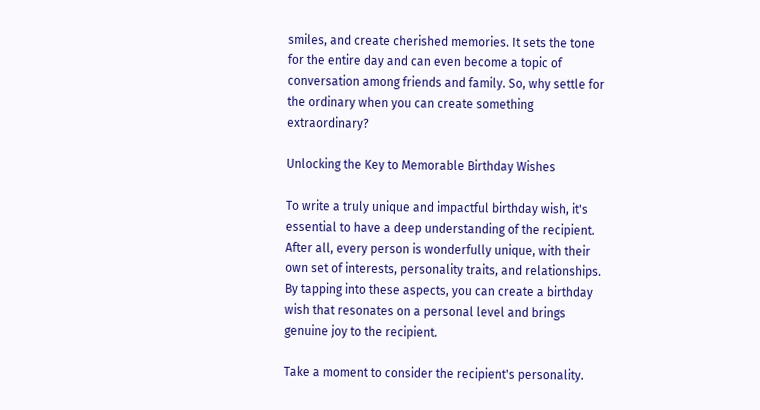smiles, and create cherished memories. It sets the tone for the entire day and can even become a topic of conversation among friends and family. So, why settle for the ordinary when you can create something extraordinary?

Unlocking the Key to Memorable Birthday Wishes

To write a truly unique and impactful birthday wish, it's essential to have a deep understanding of the recipient. After all, every person is wonderfully unique, with their own set of interests, personality traits, and relationships. By tapping into these aspects, you can create a birthday wish that resonates on a personal level and brings genuine joy to the recipient.

Take a moment to consider the recipient's personality.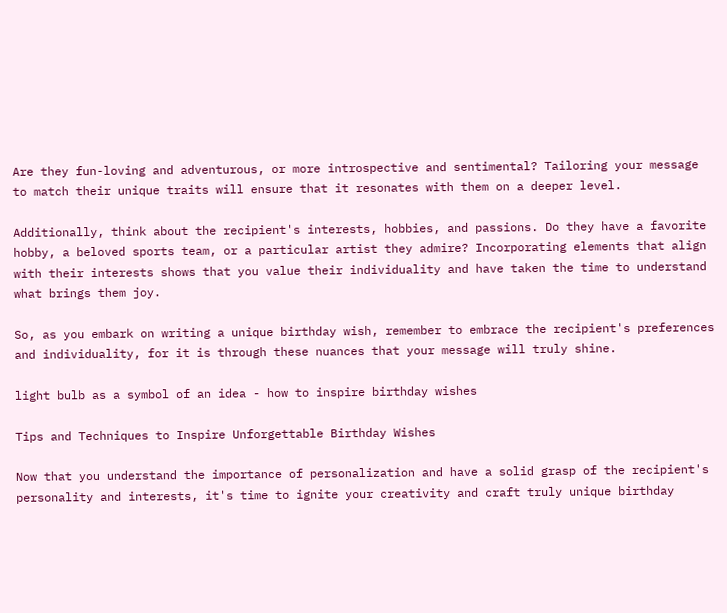Are they fun-loving and adventurous, or more introspective and sentimental? Tailoring your message to match their unique traits will ensure that it resonates with them on a deeper level.

Additionally, think about the recipient's interests, hobbies, and passions. Do they have a favorite hobby, a beloved sports team, or a particular artist they admire? Incorporating elements that align with their interests shows that you value their individuality and have taken the time to understand what brings them joy.

So, as you embark on writing a unique birthday wish, remember to embrace the recipient's preferences and individuality, for it is through these nuances that your message will truly shine.

light bulb as a symbol of an idea - how to inspire birthday wishes

Tips and Techniques to Inspire Unforgettable Birthday Wishes

Now that you understand the importance of personalization and have a solid grasp of the recipient's personality and interests, it's time to ignite your creativity and craft truly unique birthday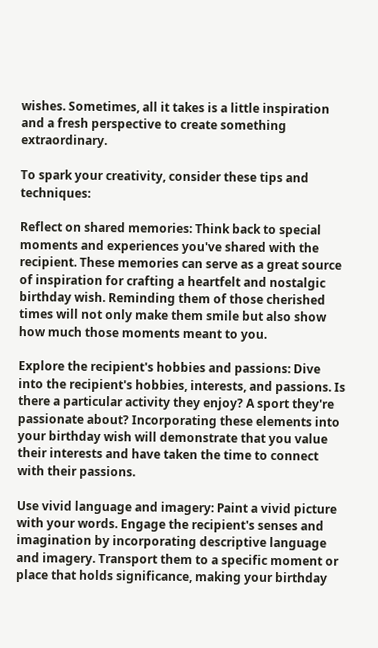wishes. Sometimes, all it takes is a little inspiration and a fresh perspective to create something extraordinary.

To spark your creativity, consider these tips and techniques:

Reflect on shared memories: Think back to special moments and experiences you've shared with the recipient. These memories can serve as a great source of inspiration for crafting a heartfelt and nostalgic birthday wish. Reminding them of those cherished times will not only make them smile but also show how much those moments meant to you.

Explore the recipient's hobbies and passions: Dive into the recipient's hobbies, interests, and passions. Is there a particular activity they enjoy? A sport they're passionate about? Incorporating these elements into your birthday wish will demonstrate that you value their interests and have taken the time to connect with their passions.

Use vivid language and imagery: Paint a vivid picture with your words. Engage the recipient's senses and imagination by incorporating descriptive language and imagery. Transport them to a specific moment or place that holds significance, making your birthday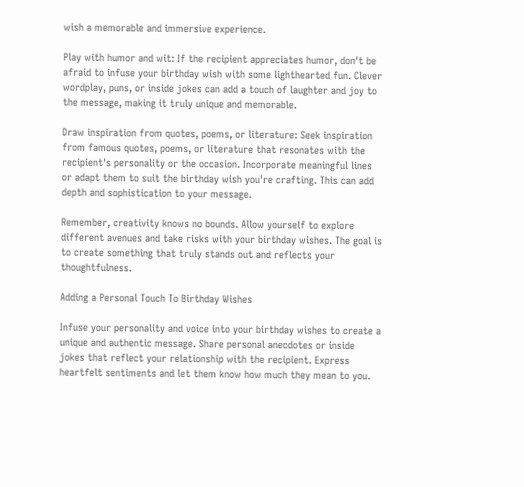wish a memorable and immersive experience.

Play with humor and wit: If the recipient appreciates humor, don't be afraid to infuse your birthday wish with some lighthearted fun. Clever wordplay, puns, or inside jokes can add a touch of laughter and joy to the message, making it truly unique and memorable.

Draw inspiration from quotes, poems, or literature: Seek inspiration from famous quotes, poems, or literature that resonates with the recipient's personality or the occasion. Incorporate meaningful lines or adapt them to suit the birthday wish you're crafting. This can add depth and sophistication to your message.

Remember, creativity knows no bounds. Allow yourself to explore different avenues and take risks with your birthday wishes. The goal is to create something that truly stands out and reflects your thoughtfulness.

Adding a Personal Touch To Birthday Wishes

Infuse your personality and voice into your birthday wishes to create a unique and authentic message. Share personal anecdotes or inside jokes that reflect your relationship with the recipient. Express heartfelt sentiments and let them know how much they mean to you.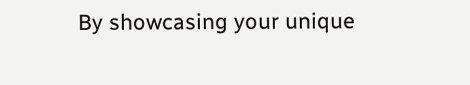By showcasing your unique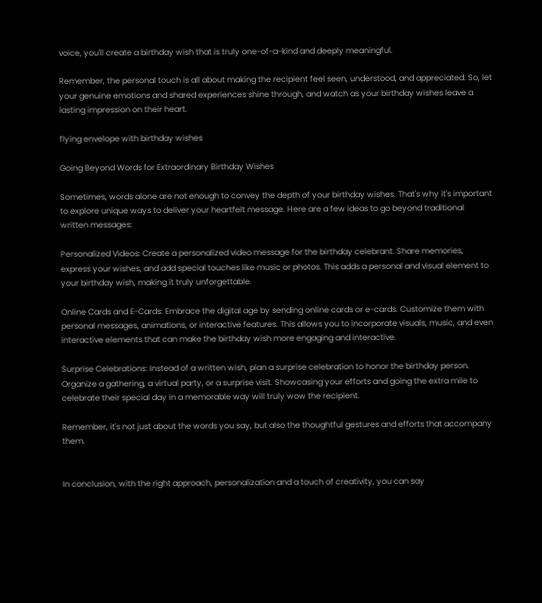voice, you'll create a birthday wish that is truly one-of-a-kind and deeply meaningful.

Remember, the personal touch is all about making the recipient feel seen, understood, and appreciated. So, let your genuine emotions and shared experiences shine through, and watch as your birthday wishes leave a lasting impression on their heart.

flying envelope with birthday wishes

Going Beyond Words for Extraordinary Birthday Wishes

Sometimes, words alone are not enough to convey the depth of your birthday wishes. That's why it's important to explore unique ways to deliver your heartfelt message. Here are a few ideas to go beyond traditional written messages:

Personalized Videos: Create a personalized video message for the birthday celebrant. Share memories, express your wishes, and add special touches like music or photos. This adds a personal and visual element to your birthday wish, making it truly unforgettable.

Online Cards and E-Cards: Embrace the digital age by sending online cards or e-cards. Customize them with personal messages, animations, or interactive features. This allows you to incorporate visuals, music, and even interactive elements that can make the birthday wish more engaging and interactive.

Surprise Celebrations: Instead of a written wish, plan a surprise celebration to honor the birthday person. Organize a gathering, a virtual party, or a surprise visit. Showcasing your efforts and going the extra mile to celebrate their special day in a memorable way will truly wow the recipient.

Remember, it's not just about the words you say, but also the thoughtful gestures and efforts that accompany them.


In conclusion, with the right approach, personalization and a touch of creativity, you can say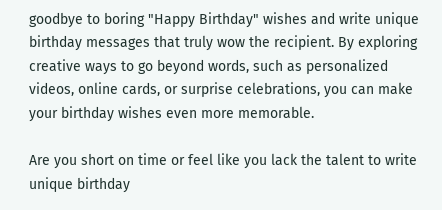goodbye to boring "Happy Birthday" wishes and write unique birthday messages that truly wow the recipient. By exploring creative ways to go beyond words, such as personalized videos, online cards, or surprise celebrations, you can make your birthday wishes even more memorable.

Are you short on time or feel like you lack the talent to write unique birthday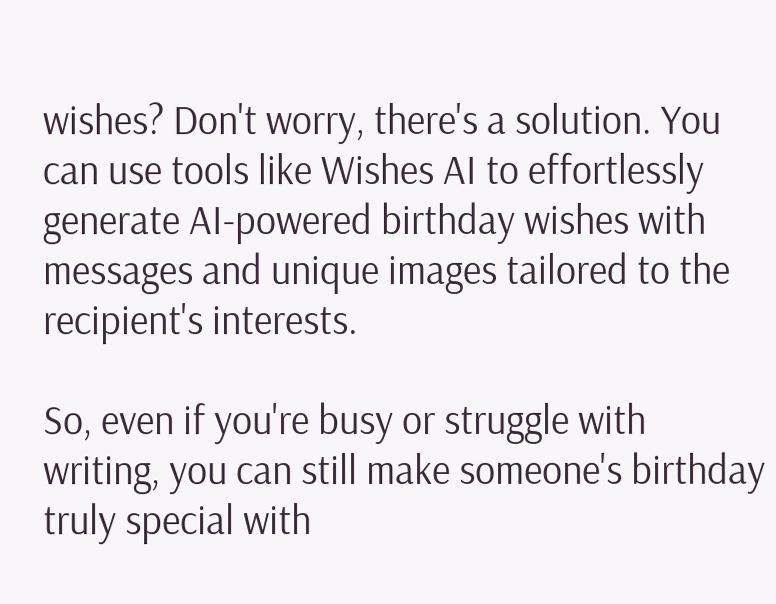wishes? Don't worry, there's a solution. You can use tools like Wishes AI to effortlessly generate AI-powered birthday wishes with messages and unique images tailored to the recipient's interests.

So, even if you're busy or struggle with writing, you can still make someone's birthday truly special with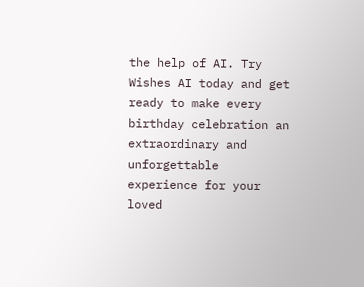the help of AI. Try Wishes AI today and get ready to make every birthday celebration an extraordinary and unforgettable experience for your loved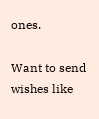ones.

Want to send wishes like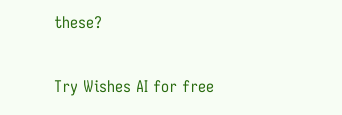these?

Try Wishes AI for free